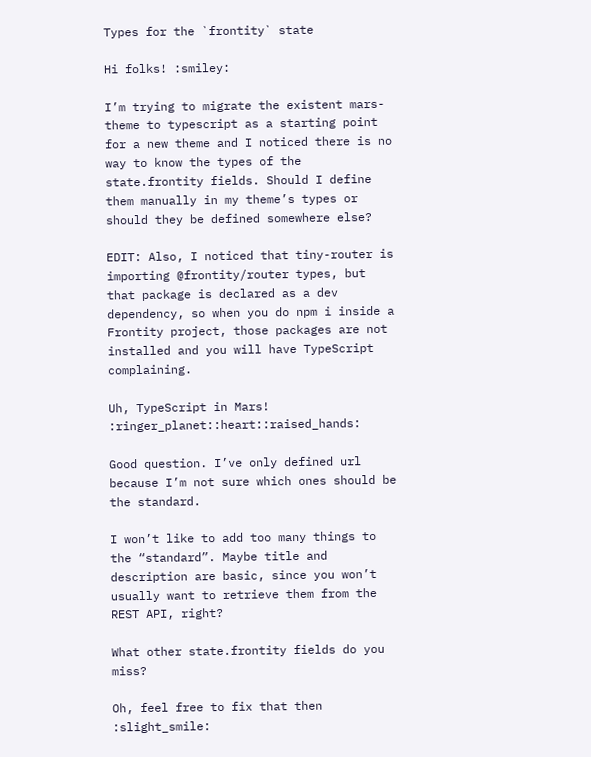Types for the `frontity` state

Hi folks! :smiley:

I’m trying to migrate the existent mars-theme to typescript as a starting point for a new theme and I noticed there is no way to know the types of the state.frontity fields. Should I define them manually in my theme’s types or should they be defined somewhere else?

EDIT: Also, I noticed that tiny-router is importing @frontity/router types, but that package is declared as a dev dependency, so when you do npm i inside a Frontity project, those packages are not installed and you will have TypeScript complaining.

Uh, TypeScript in Mars! :ringer_planet::heart::raised_hands:

Good question. I’ve only defined url because I’m not sure which ones should be the standard.

I won’t like to add too many things to the “standard”. Maybe title and description are basic, since you won’t usually want to retrieve them from the REST API, right?

What other state.frontity fields do you miss?

Oh, feel free to fix that then :slight_smile: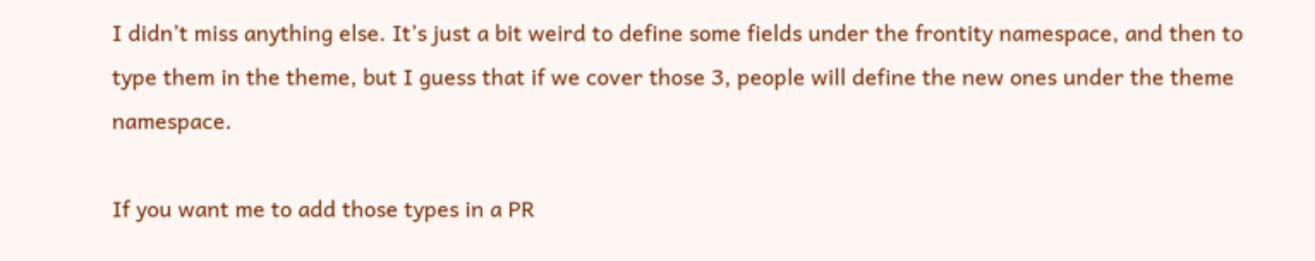I didn’t miss anything else. It’s just a bit weird to define some fields under the frontity namespace, and then to type them in the theme, but I guess that if we cover those 3, people will define the new ones under the theme namespace.

If you want me to add those types in a PR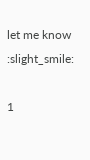let me know :slight_smile:

1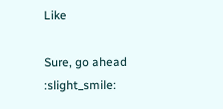Like

Sure, go ahead :slight_smile: